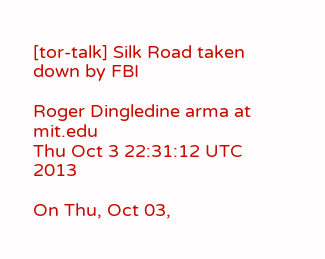[tor-talk] Silk Road taken down by FBI

Roger Dingledine arma at mit.edu
Thu Oct 3 22:31:12 UTC 2013

On Thu, Oct 03,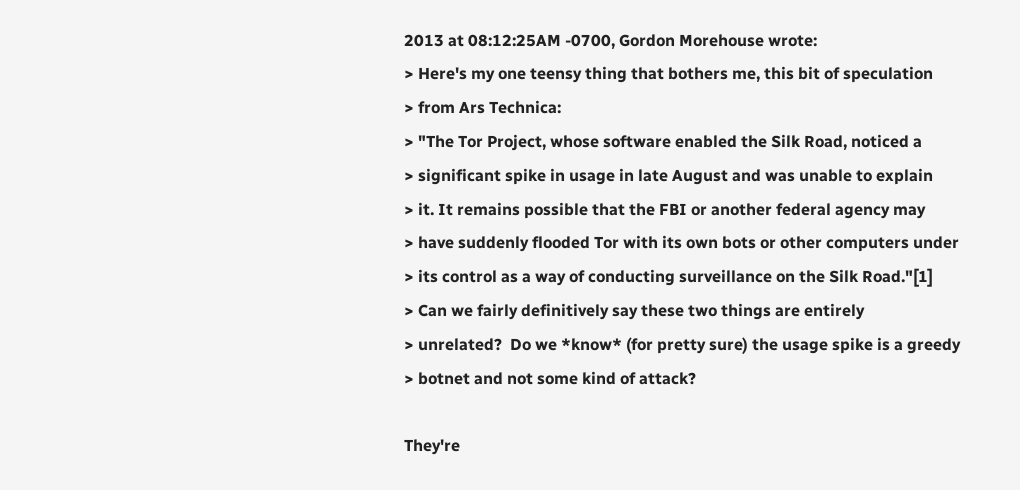2013 at 08:12:25AM -0700, Gordon Morehouse wrote:
> Here's my one teensy thing that bothers me, this bit of speculation
> from Ars Technica:
> "The Tor Project, whose software enabled the Silk Road, noticed a
> significant spike in usage in late August and was unable to explain
> it. It remains possible that the FBI or another federal agency may
> have suddenly flooded Tor with its own bots or other computers under
> its control as a way of conducting surveillance on the Silk Road."[1]
> Can we fairly definitively say these two things are entirely
> unrelated?  Do we *know* (for pretty sure) the usage spike is a greedy
> botnet and not some kind of attack?

They're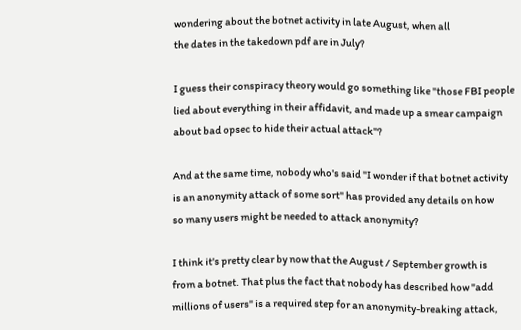wondering about the botnet activity in late August, when all
the dates in the takedown pdf are in July?

I guess their conspiracy theory would go something like "those FBI people
lied about everything in their affidavit, and made up a smear campaign
about bad opsec to hide their actual attack"?

And at the same time, nobody who's said "I wonder if that botnet activity
is an anonymity attack of some sort" has provided any details on how
so many users might be needed to attack anonymity?

I think it's pretty clear by now that the August / September growth is
from a botnet. That plus the fact that nobody has described how "add
millions of users" is a required step for an anonymity-breaking attack,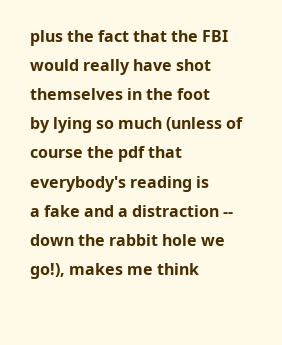plus the fact that the FBI would really have shot themselves in the foot
by lying so much (unless of course the pdf that everybody's reading is
a fake and a distraction -- down the rabbit hole we go!), makes me think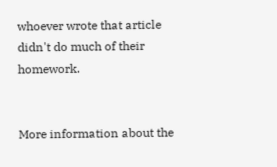whoever wrote that article didn't do much of their homework.


More information about the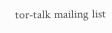tor-talk mailing list